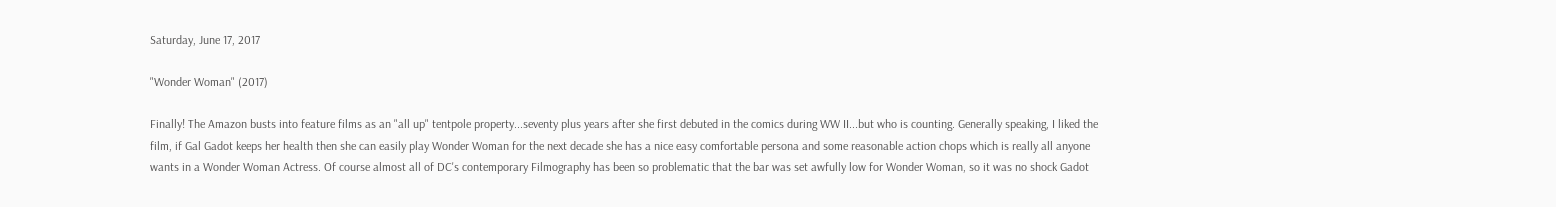Saturday, June 17, 2017

"Wonder Woman" (2017)

Finally! The Amazon busts into feature films as an "all up" tentpole property...seventy plus years after she first debuted in the comics during WW II...but who is counting. Generally speaking, I liked the film, if Gal Gadot keeps her health then she can easily play Wonder Woman for the next decade she has a nice easy comfortable persona and some reasonable action chops which is really all anyone wants in a Wonder Woman Actress. Of course almost all of DC's contemporary Filmography has been so problematic that the bar was set awfully low for Wonder Woman, so it was no shock Gadot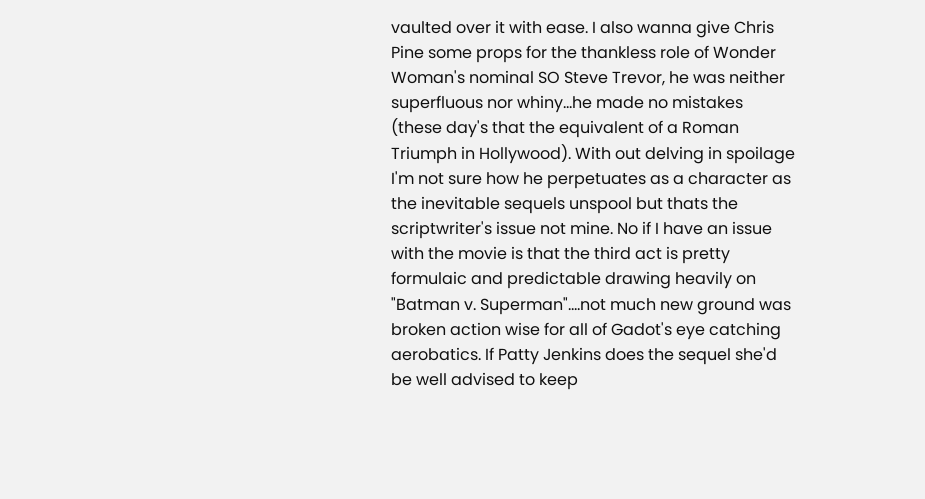vaulted over it with ease. I also wanna give Chris Pine some props for the thankless role of Wonder Woman's nominal SO Steve Trevor, he was neither superfluous nor whiny...he made no mistakes (these day's that the equivalent of a Roman Triumph in Hollywood). With out delving in spoilage I'm not sure how he perpetuates as a character as the inevitable sequels unspool but thats the scriptwriter's issue not mine. No if I have an issue with the movie is that the third act is pretty formulaic and predictable drawing heavily on "Batman v. Superman"....not much new ground was broken action wise for all of Gadot's eye catching aerobatics. If Patty Jenkins does the sequel she'd be well advised to keep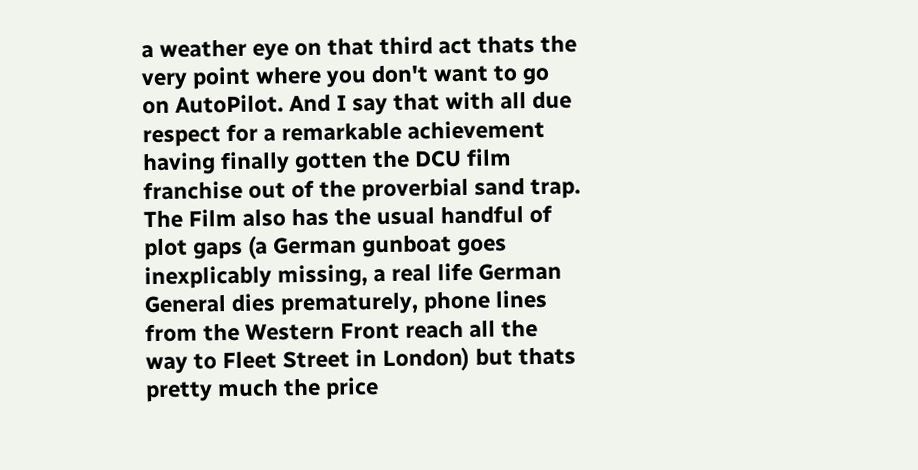a weather eye on that third act thats the very point where you don't want to go on AutoPilot. And I say that with all due respect for a remarkable achievement having finally gotten the DCU film franchise out of the proverbial sand trap. The Film also has the usual handful of plot gaps (a German gunboat goes inexplicably missing, a real life German General dies prematurely, phone lines from the Western Front reach all the way to Fleet Street in London) but thats pretty much the price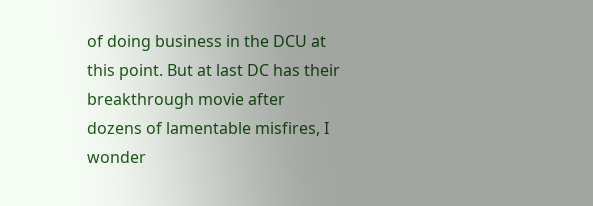of doing business in the DCU at this point. But at last DC has their breakthrough movie after dozens of lamentable misfires, I wonder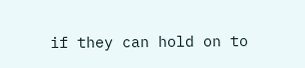if they can hold on to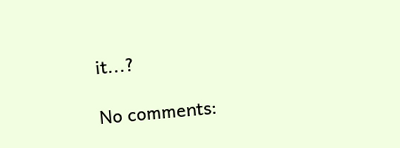it...?

No comments: